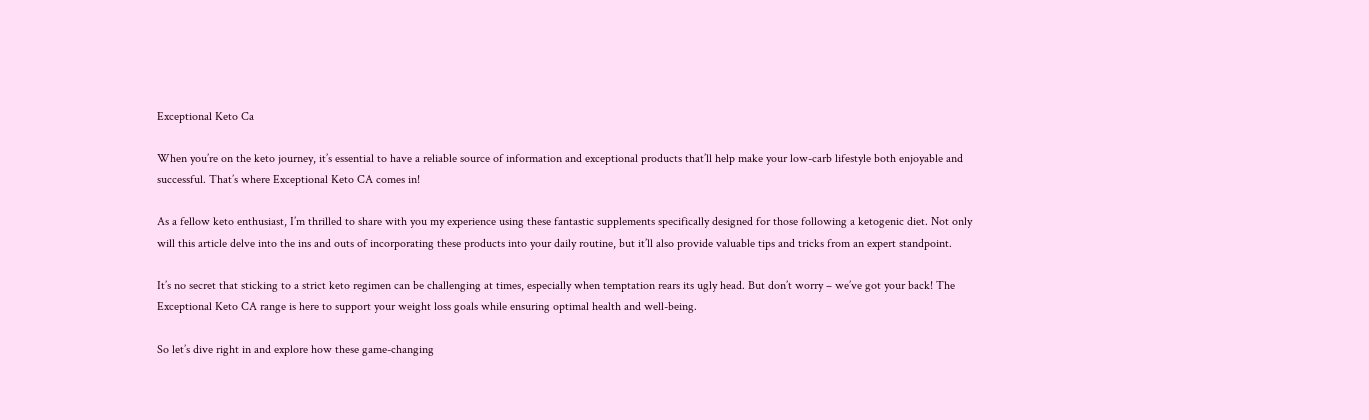Exceptional Keto Ca

When you’re on the keto journey, it’s essential to have a reliable source of information and exceptional products that’ll help make your low-carb lifestyle both enjoyable and successful. That’s where Exceptional Keto CA comes in!

As a fellow keto enthusiast, I’m thrilled to share with you my experience using these fantastic supplements specifically designed for those following a ketogenic diet. Not only will this article delve into the ins and outs of incorporating these products into your daily routine, but it’ll also provide valuable tips and tricks from an expert standpoint.

It’s no secret that sticking to a strict keto regimen can be challenging at times, especially when temptation rears its ugly head. But don’t worry – we’ve got your back! The Exceptional Keto CA range is here to support your weight loss goals while ensuring optimal health and well-being.

So let’s dive right in and explore how these game-changing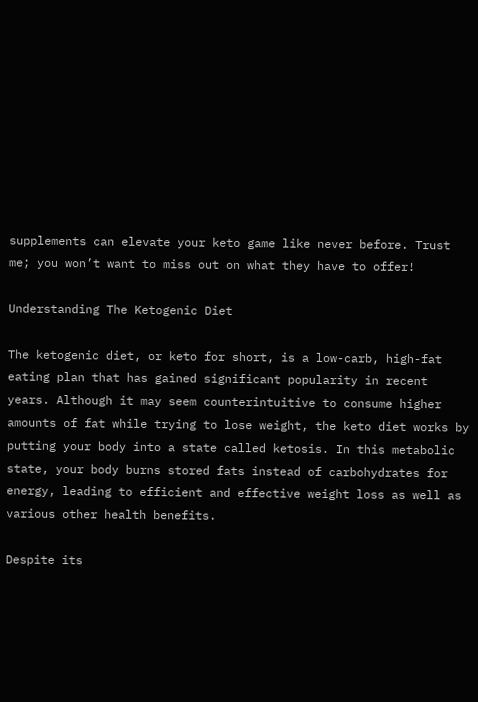supplements can elevate your keto game like never before. Trust me; you won’t want to miss out on what they have to offer!

Understanding The Ketogenic Diet

The ketogenic diet, or keto for short, is a low-carb, high-fat eating plan that has gained significant popularity in recent years. Although it may seem counterintuitive to consume higher amounts of fat while trying to lose weight, the keto diet works by putting your body into a state called ketosis. In this metabolic state, your body burns stored fats instead of carbohydrates for energy, leading to efficient and effective weight loss as well as various other health benefits.

Despite its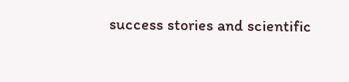success stories and scientific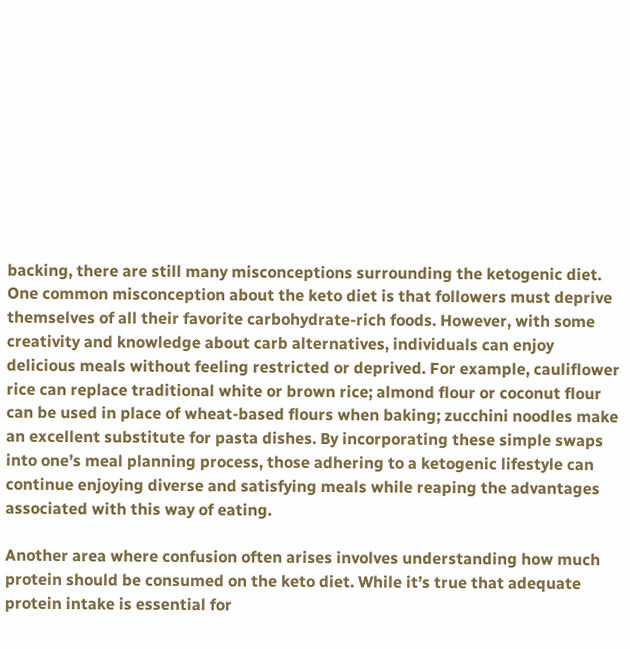backing, there are still many misconceptions surrounding the ketogenic diet. One common misconception about the keto diet is that followers must deprive themselves of all their favorite carbohydrate-rich foods. However, with some creativity and knowledge about carb alternatives, individuals can enjoy delicious meals without feeling restricted or deprived. For example, cauliflower rice can replace traditional white or brown rice; almond flour or coconut flour can be used in place of wheat-based flours when baking; zucchini noodles make an excellent substitute for pasta dishes. By incorporating these simple swaps into one’s meal planning process, those adhering to a ketogenic lifestyle can continue enjoying diverse and satisfying meals while reaping the advantages associated with this way of eating.

Another area where confusion often arises involves understanding how much protein should be consumed on the keto diet. While it’s true that adequate protein intake is essential for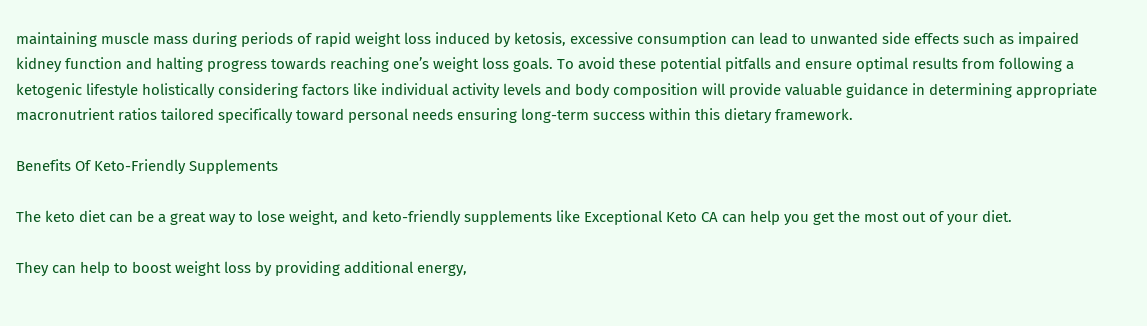maintaining muscle mass during periods of rapid weight loss induced by ketosis, excessive consumption can lead to unwanted side effects such as impaired kidney function and halting progress towards reaching one’s weight loss goals. To avoid these potential pitfalls and ensure optimal results from following a ketogenic lifestyle holistically considering factors like individual activity levels and body composition will provide valuable guidance in determining appropriate macronutrient ratios tailored specifically toward personal needs ensuring long-term success within this dietary framework.

Benefits Of Keto-Friendly Supplements

The keto diet can be a great way to lose weight, and keto-friendly supplements like Exceptional Keto CA can help you get the most out of your diet.

They can help to boost weight loss by providing additional energy,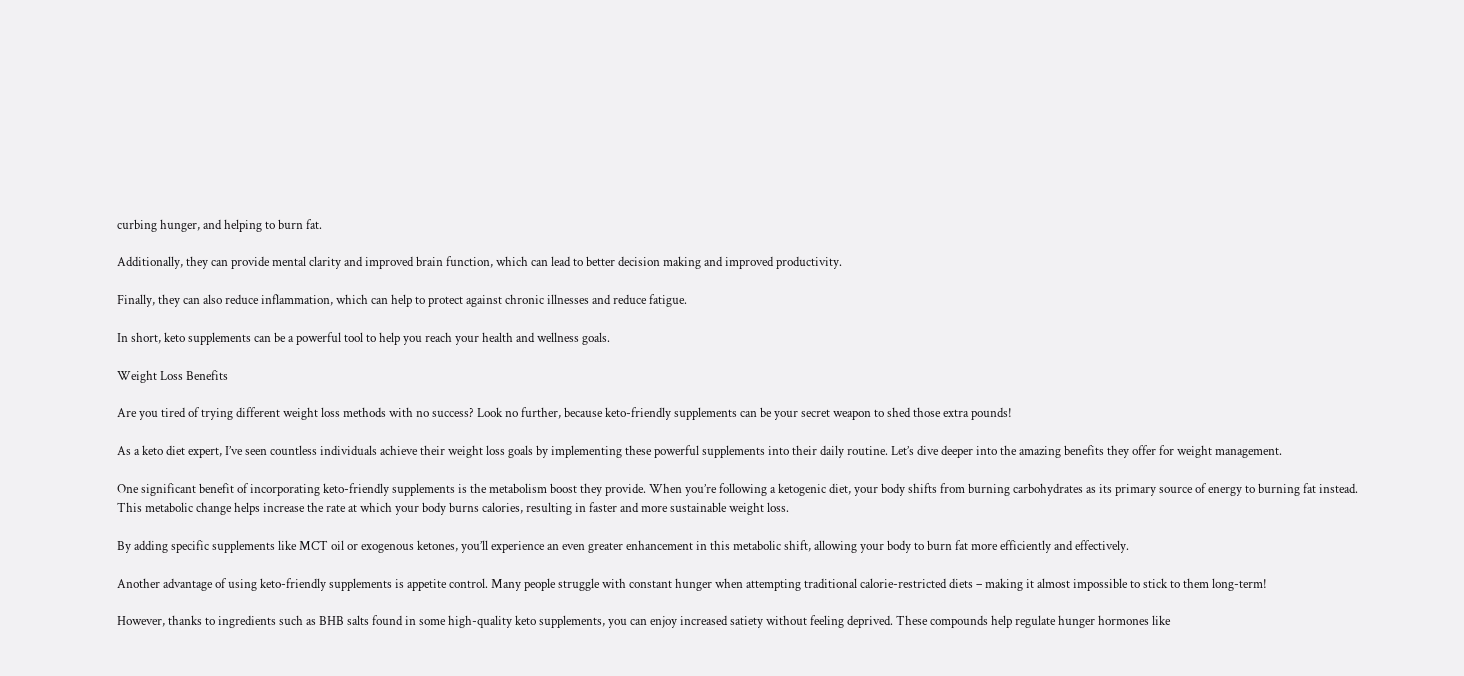curbing hunger, and helping to burn fat.

Additionally, they can provide mental clarity and improved brain function, which can lead to better decision making and improved productivity.

Finally, they can also reduce inflammation, which can help to protect against chronic illnesses and reduce fatigue.

In short, keto supplements can be a powerful tool to help you reach your health and wellness goals.

Weight Loss Benefits

Are you tired of trying different weight loss methods with no success? Look no further, because keto-friendly supplements can be your secret weapon to shed those extra pounds!

As a keto diet expert, I’ve seen countless individuals achieve their weight loss goals by implementing these powerful supplements into their daily routine. Let’s dive deeper into the amazing benefits they offer for weight management.

One significant benefit of incorporating keto-friendly supplements is the metabolism boost they provide. When you’re following a ketogenic diet, your body shifts from burning carbohydrates as its primary source of energy to burning fat instead. This metabolic change helps increase the rate at which your body burns calories, resulting in faster and more sustainable weight loss.

By adding specific supplements like MCT oil or exogenous ketones, you’ll experience an even greater enhancement in this metabolic shift, allowing your body to burn fat more efficiently and effectively.

Another advantage of using keto-friendly supplements is appetite control. Many people struggle with constant hunger when attempting traditional calorie-restricted diets – making it almost impossible to stick to them long-term!

However, thanks to ingredients such as BHB salts found in some high-quality keto supplements, you can enjoy increased satiety without feeling deprived. These compounds help regulate hunger hormones like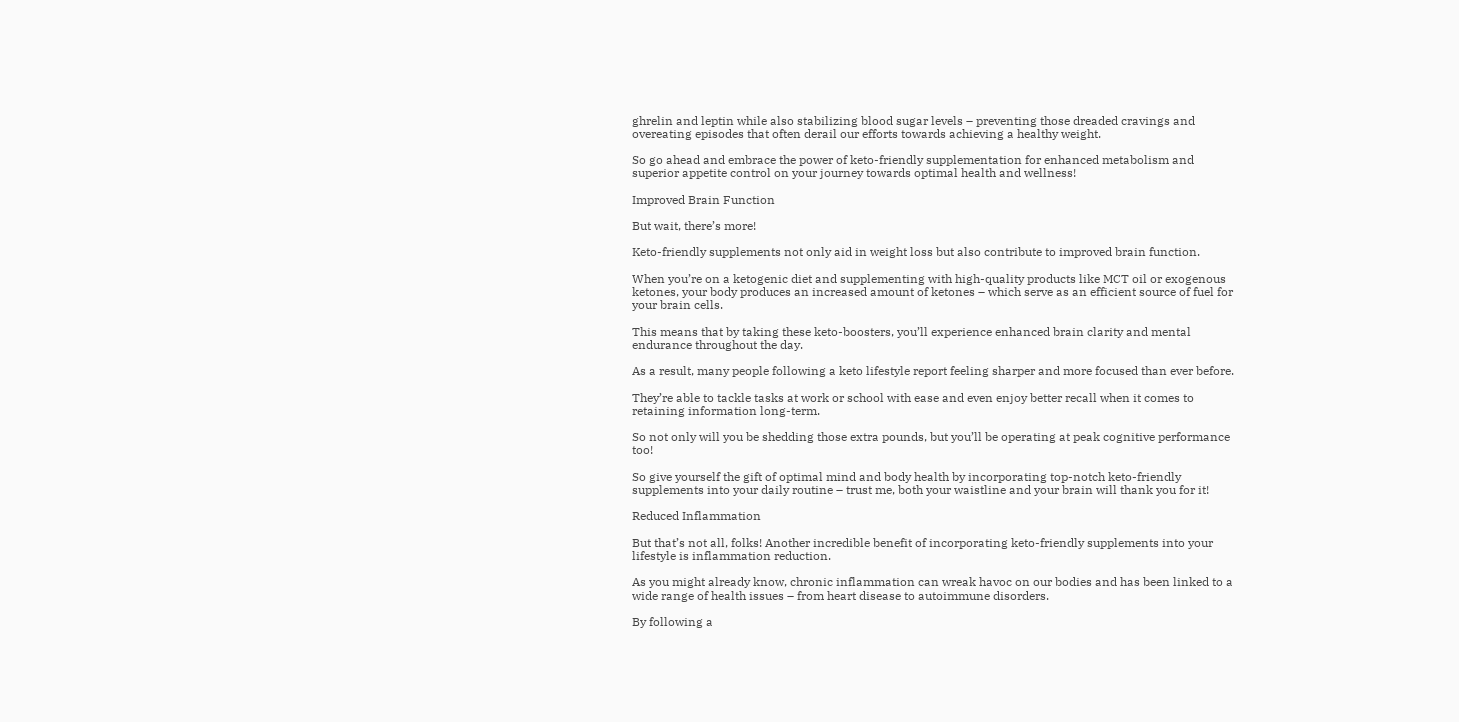ghrelin and leptin while also stabilizing blood sugar levels – preventing those dreaded cravings and overeating episodes that often derail our efforts towards achieving a healthy weight.

So go ahead and embrace the power of keto-friendly supplementation for enhanced metabolism and superior appetite control on your journey towards optimal health and wellness!

Improved Brain Function

But wait, there’s more!

Keto-friendly supplements not only aid in weight loss but also contribute to improved brain function.

When you’re on a ketogenic diet and supplementing with high-quality products like MCT oil or exogenous ketones, your body produces an increased amount of ketones – which serve as an efficient source of fuel for your brain cells.

This means that by taking these keto-boosters, you’ll experience enhanced brain clarity and mental endurance throughout the day.

As a result, many people following a keto lifestyle report feeling sharper and more focused than ever before.

They’re able to tackle tasks at work or school with ease and even enjoy better recall when it comes to retaining information long-term.

So not only will you be shedding those extra pounds, but you’ll be operating at peak cognitive performance too!

So give yourself the gift of optimal mind and body health by incorporating top-notch keto-friendly supplements into your daily routine – trust me, both your waistline and your brain will thank you for it!

Reduced Inflammation

But that’s not all, folks! Another incredible benefit of incorporating keto-friendly supplements into your lifestyle is inflammation reduction.

As you might already know, chronic inflammation can wreak havoc on our bodies and has been linked to a wide range of health issues – from heart disease to autoimmune disorders.

By following a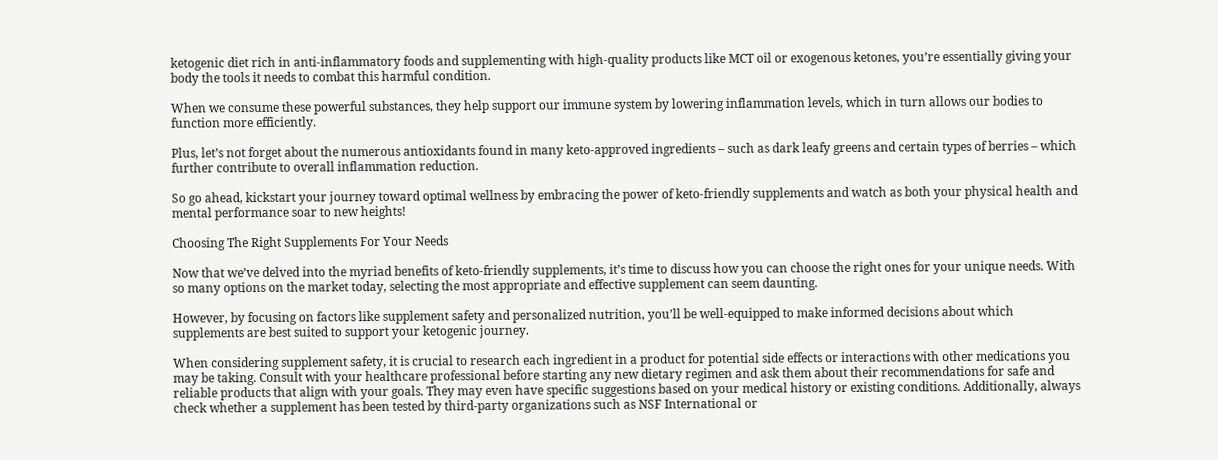ketogenic diet rich in anti-inflammatory foods and supplementing with high-quality products like MCT oil or exogenous ketones, you’re essentially giving your body the tools it needs to combat this harmful condition.

When we consume these powerful substances, they help support our immune system by lowering inflammation levels, which in turn allows our bodies to function more efficiently.

Plus, let’s not forget about the numerous antioxidants found in many keto-approved ingredients – such as dark leafy greens and certain types of berries – which further contribute to overall inflammation reduction.

So go ahead, kickstart your journey toward optimal wellness by embracing the power of keto-friendly supplements and watch as both your physical health and mental performance soar to new heights!

Choosing The Right Supplements For Your Needs

Now that we’ve delved into the myriad benefits of keto-friendly supplements, it’s time to discuss how you can choose the right ones for your unique needs. With so many options on the market today, selecting the most appropriate and effective supplement can seem daunting.

However, by focusing on factors like supplement safety and personalized nutrition, you’ll be well-equipped to make informed decisions about which supplements are best suited to support your ketogenic journey.

When considering supplement safety, it is crucial to research each ingredient in a product for potential side effects or interactions with other medications you may be taking. Consult with your healthcare professional before starting any new dietary regimen and ask them about their recommendations for safe and reliable products that align with your goals. They may even have specific suggestions based on your medical history or existing conditions. Additionally, always check whether a supplement has been tested by third-party organizations such as NSF International or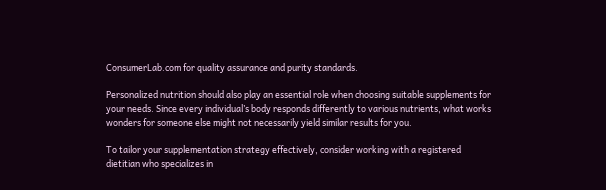ConsumerLab.com for quality assurance and purity standards.

Personalized nutrition should also play an essential role when choosing suitable supplements for your needs. Since every individual’s body responds differently to various nutrients, what works wonders for someone else might not necessarily yield similar results for you.

To tailor your supplementation strategy effectively, consider working with a registered dietitian who specializes in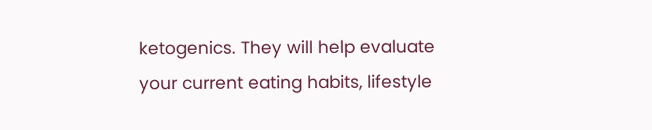ketogenics. They will help evaluate your current eating habits, lifestyle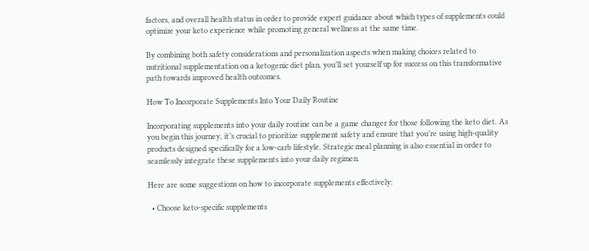factors, and overall health status in order to provide expert guidance about which types of supplements could optimize your keto experience while promoting general wellness at the same time.

By combining both safety considerations and personalization aspects when making choices related to nutritional supplementation on a ketogenic diet plan, you’ll set yourself up for success on this transformative path towards improved health outcomes.

How To Incorporate Supplements Into Your Daily Routine

Incorporating supplements into your daily routine can be a game changer for those following the keto diet. As you begin this journey, it’s crucial to prioritize supplement safety and ensure that you’re using high-quality products designed specifically for a low-carb lifestyle. Strategic meal planning is also essential in order to seamlessly integrate these supplements into your daily regimen.

Here are some suggestions on how to incorporate supplements effectively:

  • Choose keto-specific supplements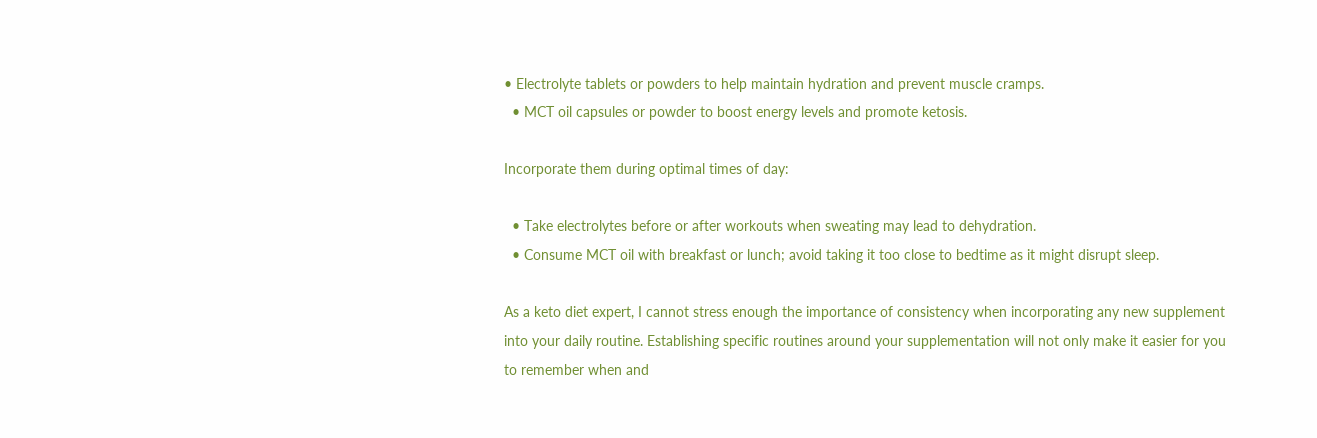• Electrolyte tablets or powders to help maintain hydration and prevent muscle cramps.
  • MCT oil capsules or powder to boost energy levels and promote ketosis.

Incorporate them during optimal times of day:

  • Take electrolytes before or after workouts when sweating may lead to dehydration.
  • Consume MCT oil with breakfast or lunch; avoid taking it too close to bedtime as it might disrupt sleep.

As a keto diet expert, I cannot stress enough the importance of consistency when incorporating any new supplement into your daily routine. Establishing specific routines around your supplementation will not only make it easier for you to remember when and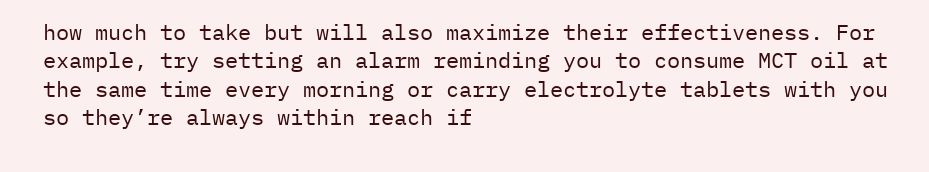how much to take but will also maximize their effectiveness. For example, try setting an alarm reminding you to consume MCT oil at the same time every morning or carry electrolyte tablets with you so they’re always within reach if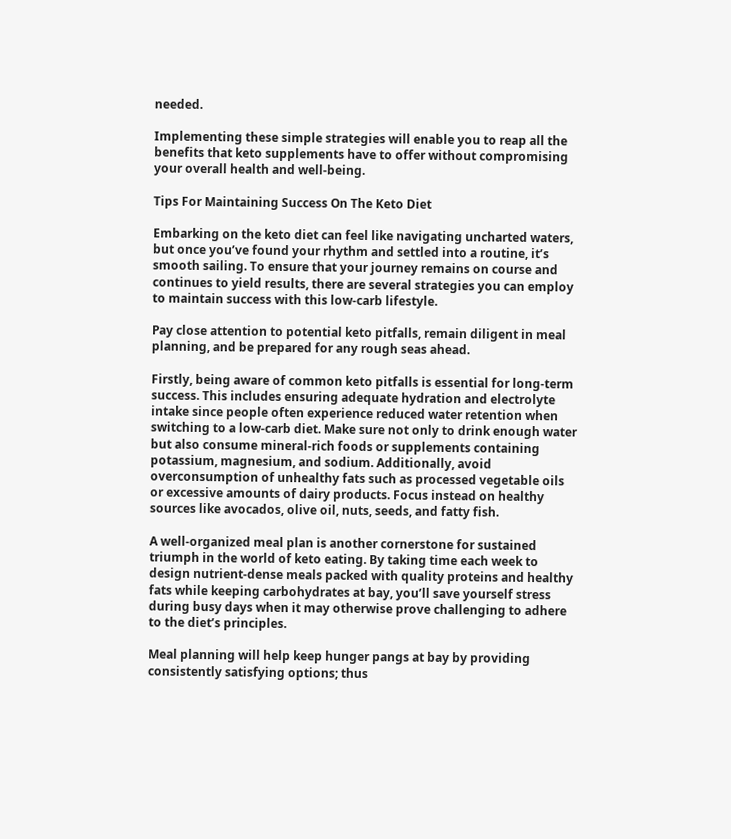needed.

Implementing these simple strategies will enable you to reap all the benefits that keto supplements have to offer without compromising your overall health and well-being.

Tips For Maintaining Success On The Keto Diet

Embarking on the keto diet can feel like navigating uncharted waters, but once you’ve found your rhythm and settled into a routine, it’s smooth sailing. To ensure that your journey remains on course and continues to yield results, there are several strategies you can employ to maintain success with this low-carb lifestyle.

Pay close attention to potential keto pitfalls, remain diligent in meal planning, and be prepared for any rough seas ahead.

Firstly, being aware of common keto pitfalls is essential for long-term success. This includes ensuring adequate hydration and electrolyte intake since people often experience reduced water retention when switching to a low-carb diet. Make sure not only to drink enough water but also consume mineral-rich foods or supplements containing potassium, magnesium, and sodium. Additionally, avoid overconsumption of unhealthy fats such as processed vegetable oils or excessive amounts of dairy products. Focus instead on healthy sources like avocados, olive oil, nuts, seeds, and fatty fish.

A well-organized meal plan is another cornerstone for sustained triumph in the world of keto eating. By taking time each week to design nutrient-dense meals packed with quality proteins and healthy fats while keeping carbohydrates at bay, you’ll save yourself stress during busy days when it may otherwise prove challenging to adhere to the diet’s principles.

Meal planning will help keep hunger pangs at bay by providing consistently satisfying options; thus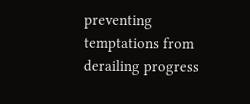preventing temptations from derailing progress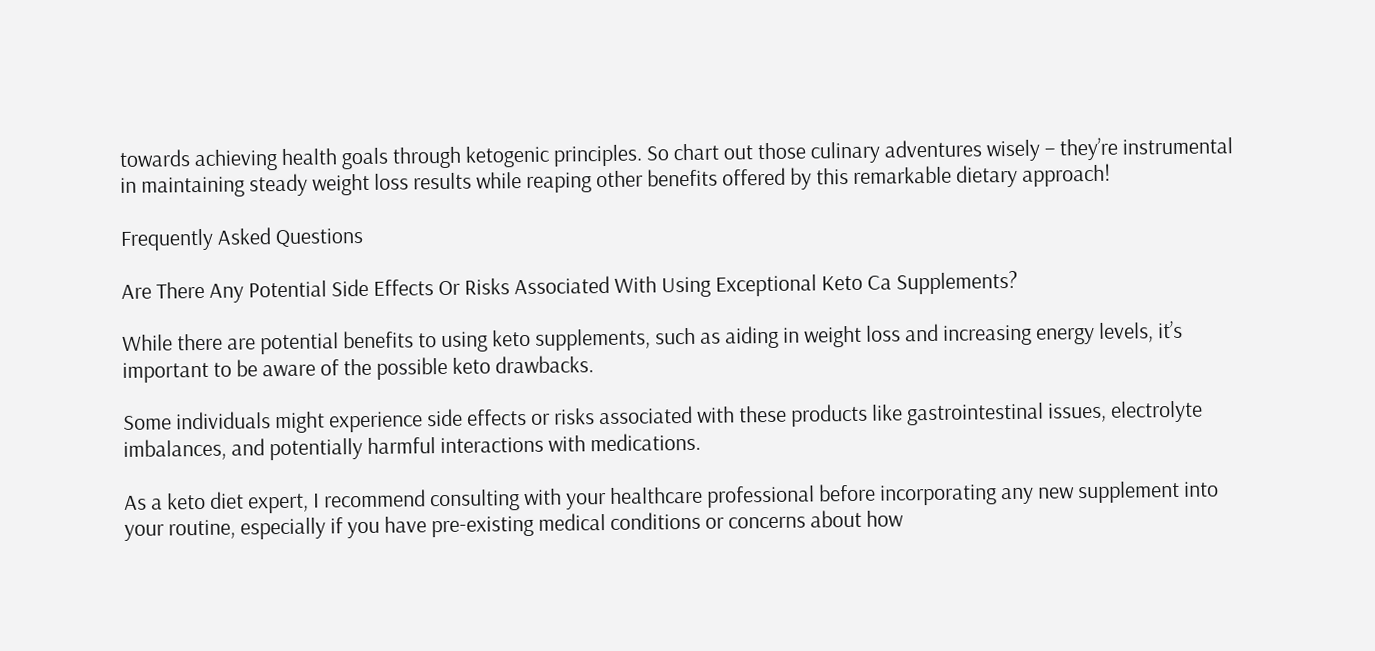towards achieving health goals through ketogenic principles. So chart out those culinary adventures wisely – they’re instrumental in maintaining steady weight loss results while reaping other benefits offered by this remarkable dietary approach!

Frequently Asked Questions

Are There Any Potential Side Effects Or Risks Associated With Using Exceptional Keto Ca Supplements?

While there are potential benefits to using keto supplements, such as aiding in weight loss and increasing energy levels, it’s important to be aware of the possible keto drawbacks.

Some individuals might experience side effects or risks associated with these products like gastrointestinal issues, electrolyte imbalances, and potentially harmful interactions with medications.

As a keto diet expert, I recommend consulting with your healthcare professional before incorporating any new supplement into your routine, especially if you have pre-existing medical conditions or concerns about how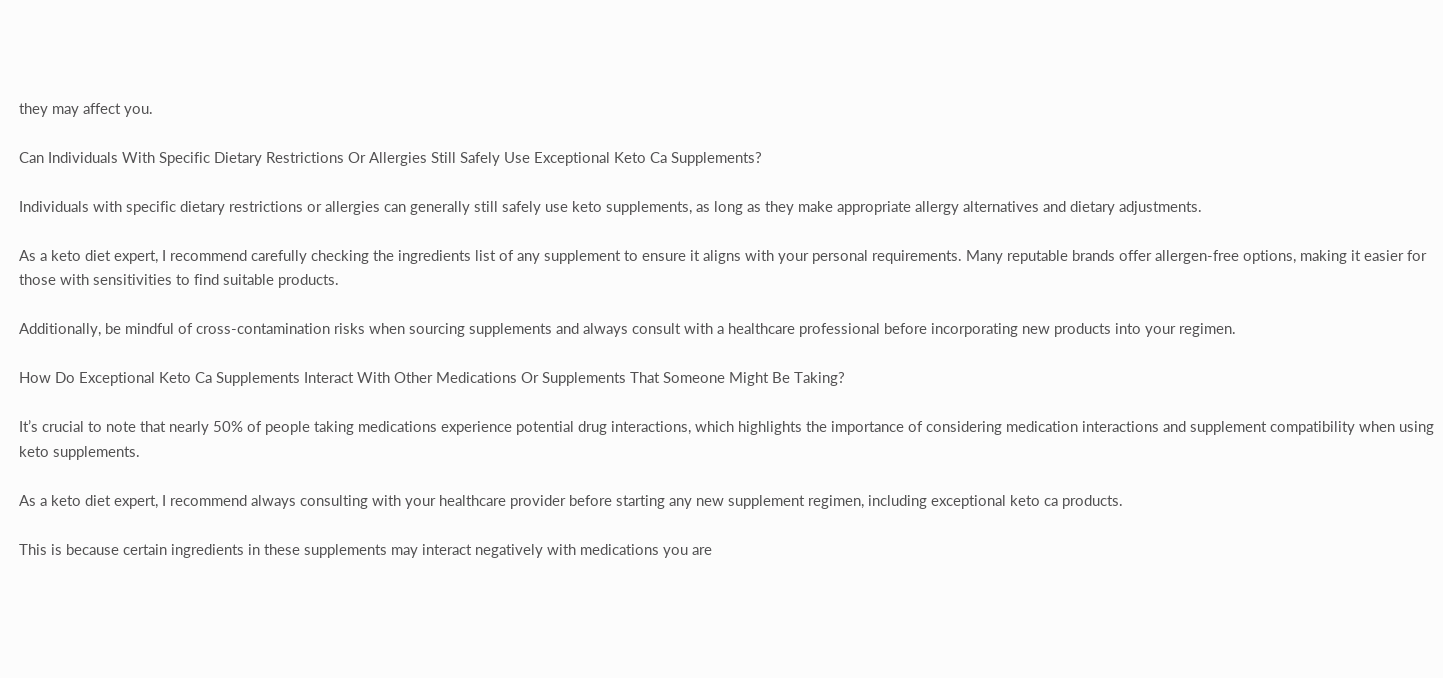they may affect you.

Can Individuals With Specific Dietary Restrictions Or Allergies Still Safely Use Exceptional Keto Ca Supplements?

Individuals with specific dietary restrictions or allergies can generally still safely use keto supplements, as long as they make appropriate allergy alternatives and dietary adjustments.

As a keto diet expert, I recommend carefully checking the ingredients list of any supplement to ensure it aligns with your personal requirements. Many reputable brands offer allergen-free options, making it easier for those with sensitivities to find suitable products.

Additionally, be mindful of cross-contamination risks when sourcing supplements and always consult with a healthcare professional before incorporating new products into your regimen.

How Do Exceptional Keto Ca Supplements Interact With Other Medications Or Supplements That Someone Might Be Taking?

It’s crucial to note that nearly 50% of people taking medications experience potential drug interactions, which highlights the importance of considering medication interactions and supplement compatibility when using keto supplements.

As a keto diet expert, I recommend always consulting with your healthcare provider before starting any new supplement regimen, including exceptional keto ca products.

This is because certain ingredients in these supplements may interact negatively with medications you are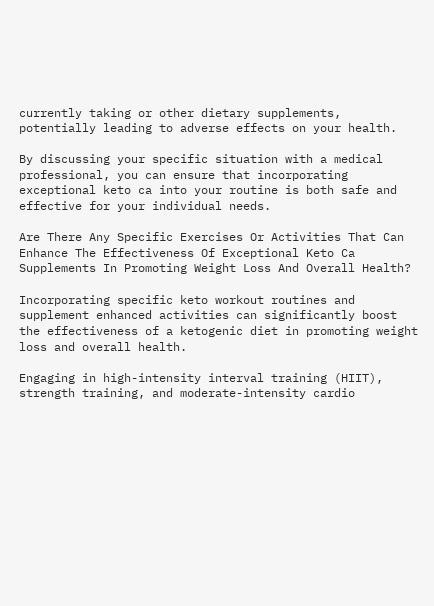currently taking or other dietary supplements, potentially leading to adverse effects on your health.

By discussing your specific situation with a medical professional, you can ensure that incorporating exceptional keto ca into your routine is both safe and effective for your individual needs.

Are There Any Specific Exercises Or Activities That Can Enhance The Effectiveness Of Exceptional Keto Ca Supplements In Promoting Weight Loss And Overall Health?

Incorporating specific keto workout routines and supplement enhanced activities can significantly boost the effectiveness of a ketogenic diet in promoting weight loss and overall health.

Engaging in high-intensity interval training (HIIT), strength training, and moderate-intensity cardio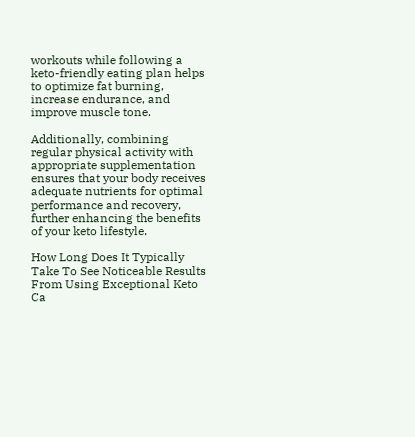workouts while following a keto-friendly eating plan helps to optimize fat burning, increase endurance, and improve muscle tone.

Additionally, combining regular physical activity with appropriate supplementation ensures that your body receives adequate nutrients for optimal performance and recovery, further enhancing the benefits of your keto lifestyle.

How Long Does It Typically Take To See Noticeable Results From Using Exceptional Keto Ca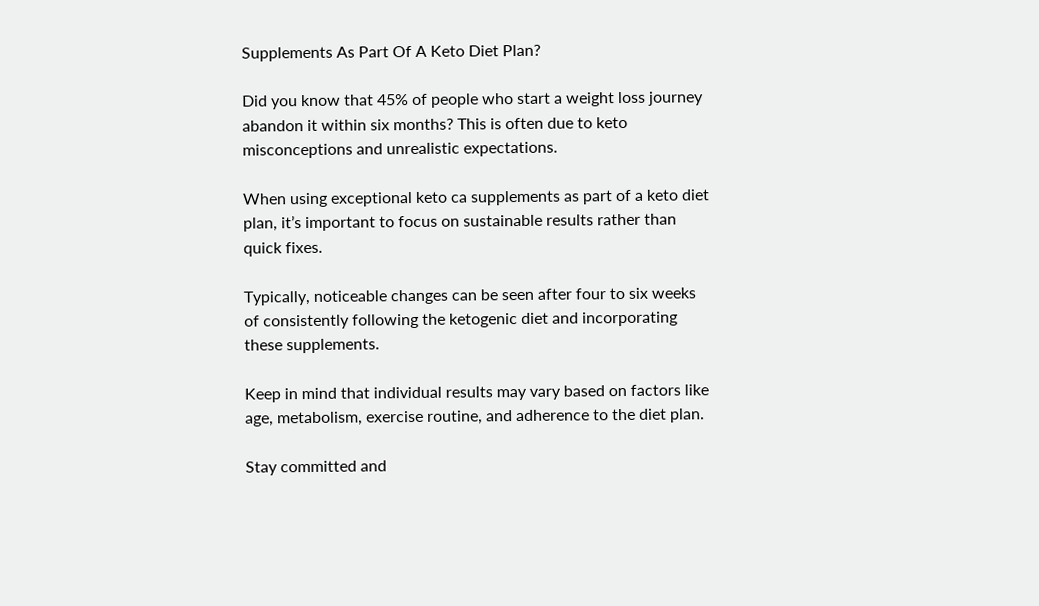Supplements As Part Of A Keto Diet Plan?

Did you know that 45% of people who start a weight loss journey abandon it within six months? This is often due to keto misconceptions and unrealistic expectations.

When using exceptional keto ca supplements as part of a keto diet plan, it’s important to focus on sustainable results rather than quick fixes.

Typically, noticeable changes can be seen after four to six weeks of consistently following the ketogenic diet and incorporating these supplements.

Keep in mind that individual results may vary based on factors like age, metabolism, exercise routine, and adherence to the diet plan.

Stay committed and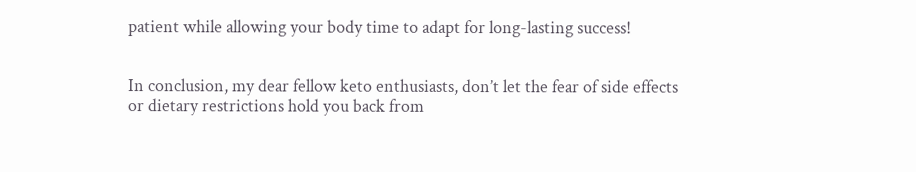patient while allowing your body time to adapt for long-lasting success!


In conclusion, my dear fellow keto enthusiasts, don’t let the fear of side effects or dietary restrictions hold you back from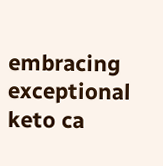embracing exceptional keto ca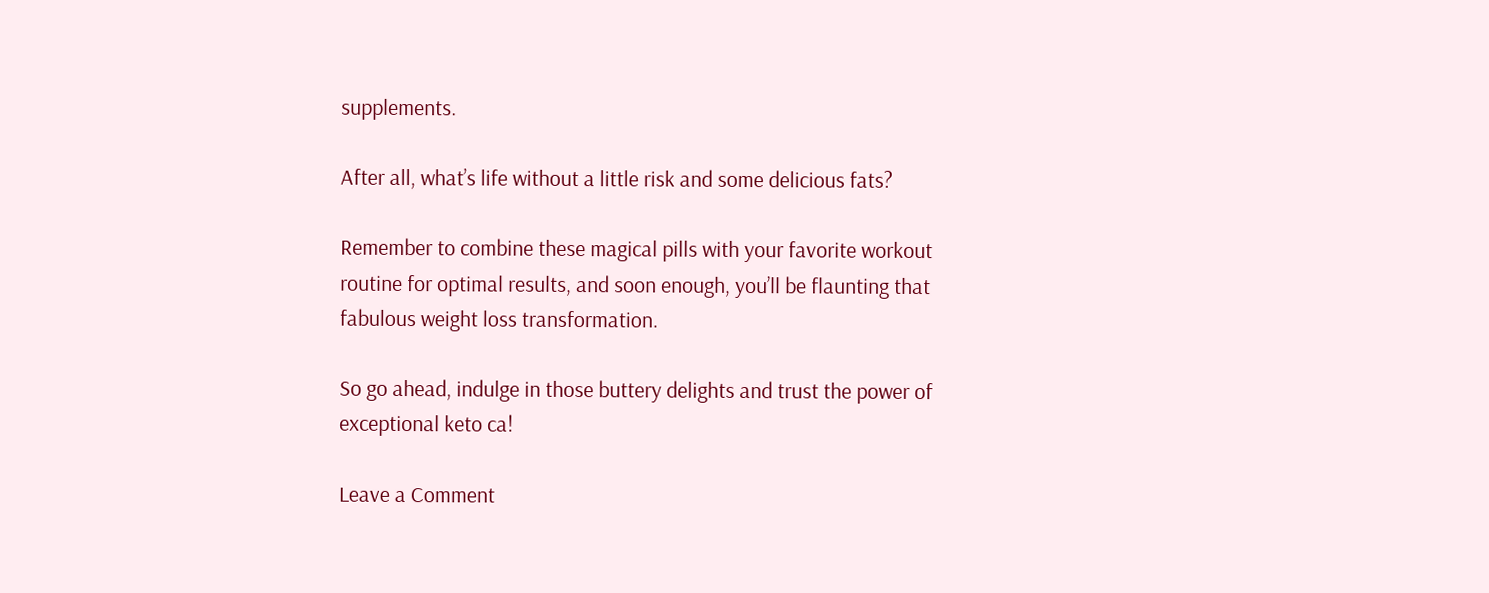supplements.

After all, what’s life without a little risk and some delicious fats?

Remember to combine these magical pills with your favorite workout routine for optimal results, and soon enough, you’ll be flaunting that fabulous weight loss transformation.

So go ahead, indulge in those buttery delights and trust the power of exceptional keto ca!

Leave a Comment